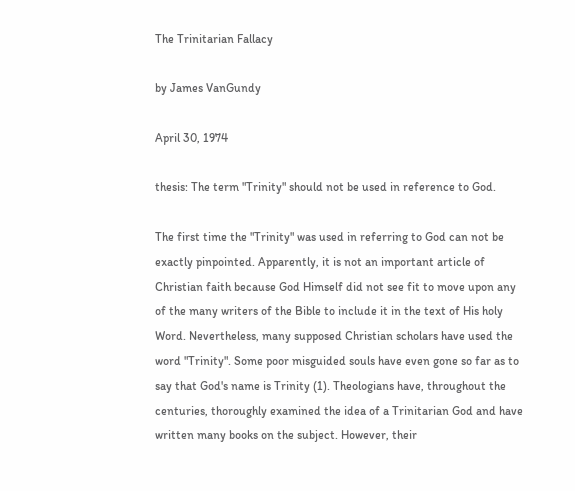The Trinitarian Fallacy

by James VanGundy

April 30, 1974

thesis: The term "Trinity" should not be used in reference to God.

The first time the "Trinity" was used in referring to God can not be exactly pinpointed. Apparently, it is not an important article of Christian faith because God Himself did not see fit to move upon any of the many writers of the Bible to include it in the text of His holy Word. Nevertheless, many supposed Christian scholars have used the word "Trinity". Some poor misguided souls have even gone so far as to say that God's name is Trinity (1). Theologians have, throughout the centuries, thoroughly examined the idea of a Trinitarian God and have written many books on the subject. However, their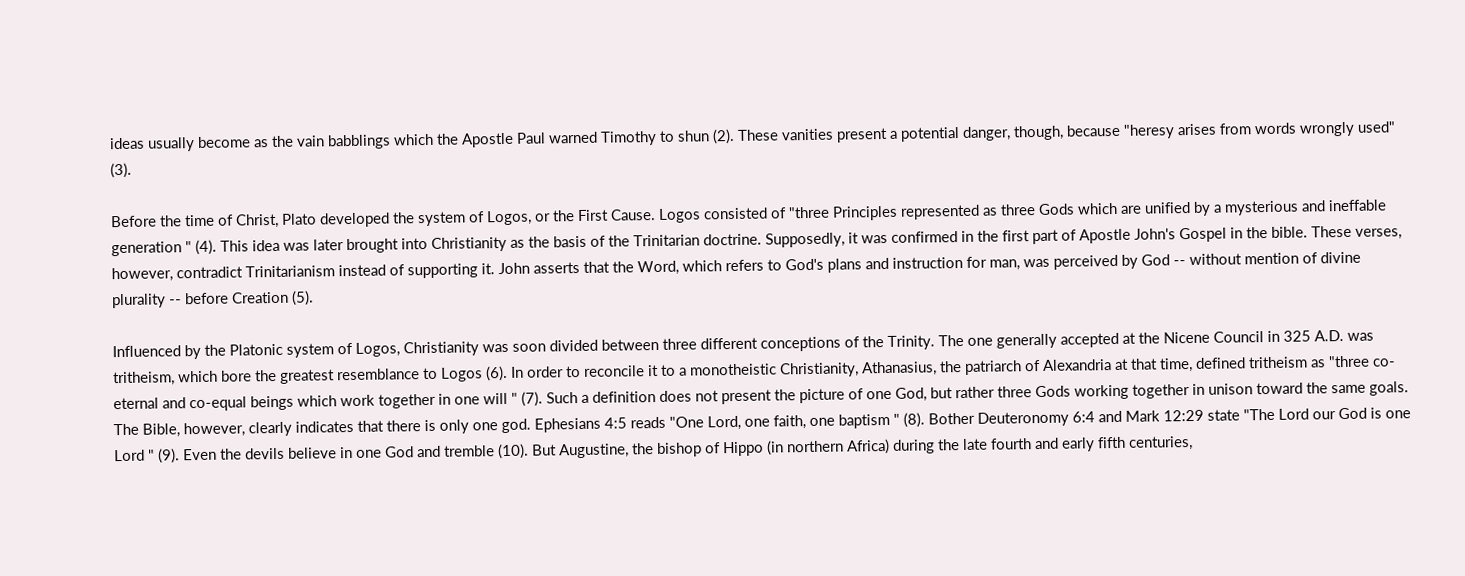ideas usually become as the vain babblings which the Apostle Paul warned Timothy to shun (2). These vanities present a potential danger, though, because "heresy arises from words wrongly used" (3).

Before the time of Christ, Plato developed the system of Logos, or the First Cause. Logos consisted of "three Principles represented as three Gods which are unified by a mysterious and ineffable generation " (4). This idea was later brought into Christianity as the basis of the Trinitarian doctrine. Supposedly, it was confirmed in the first part of Apostle John's Gospel in the bible. These verses, however, contradict Trinitarianism instead of supporting it. John asserts that the Word, which refers to God's plans and instruction for man, was perceived by God -- without mention of divine plurality -- before Creation (5).

Influenced by the Platonic system of Logos, Christianity was soon divided between three different conceptions of the Trinity. The one generally accepted at the Nicene Council in 325 A.D. was tritheism, which bore the greatest resemblance to Logos (6). In order to reconcile it to a monotheistic Christianity, Athanasius, the patriarch of Alexandria at that time, defined tritheism as "three co-eternal and co-equal beings which work together in one will " (7). Such a definition does not present the picture of one God, but rather three Gods working together in unison toward the same goals. The Bible, however, clearly indicates that there is only one god. Ephesians 4:5 reads "One Lord, one faith, one baptism " (8). Bother Deuteronomy 6:4 and Mark 12:29 state "The Lord our God is one Lord " (9). Even the devils believe in one God and tremble (10). But Augustine, the bishop of Hippo (in northern Africa) during the late fourth and early fifth centuries,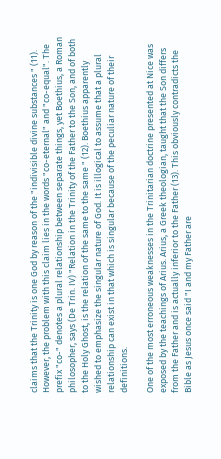claims that the Trinity is one God by reason of the "indivisible divine substances " (11). However, the problem with this claim lies in the words "co-eternal" and "co-equal". The prefix "co-" denotes a plural relationship between separate things, yet Boethius, a Roman philosopher, says (De Trin. IV) "Relation in the Trinity of the Father to the Son, and of both to the Holy Ghost, is the relation of the same to the same " (12). Boethius apparently wished to emphasize the singular nature of God. It is illogical to assume that a plural relationship can exist in that which is singular because of the peculiar nature of their definitions.

One of the most erroneous weaknesses in the Trinitarian doctrine presented at Nice was exposed by the teachings of Arius. Arius, a Greek theologian, taught that the Son differs from the Father and is actually inferior to the Father (13). This obviously contradicts the Bible as Jesus once said "I and my Father are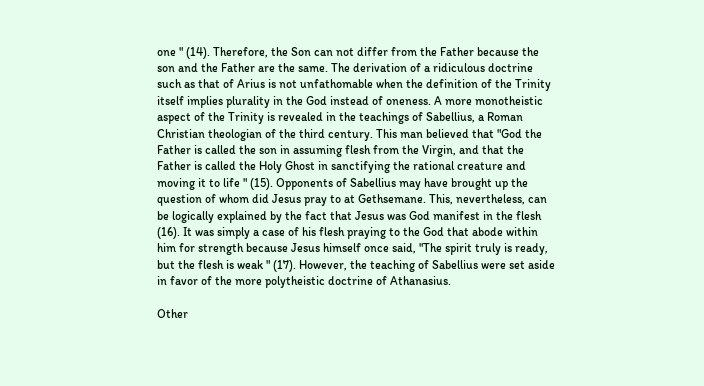one " (14). Therefore, the Son can not differ from the Father because the son and the Father are the same. The derivation of a ridiculous doctrine such as that of Arius is not unfathomable when the definition of the Trinity itself implies plurality in the God instead of oneness. A more monotheistic aspect of the Trinity is revealed in the teachings of Sabellius, a Roman Christian theologian of the third century. This man believed that "God the Father is called the son in assuming flesh from the Virgin, and that the Father is called the Holy Ghost in sanctifying the rational creature and moving it to life " (15). Opponents of Sabellius may have brought up the question of whom did Jesus pray to at Gethsemane. This, nevertheless, can be logically explained by the fact that Jesus was God manifest in the flesh (16). It was simply a case of his flesh praying to the God that abode within him for strength because Jesus himself once said, "The spirit truly is ready, but the flesh is weak " (17). However, the teaching of Sabellius were set aside in favor of the more polytheistic doctrine of Athanasius.

Other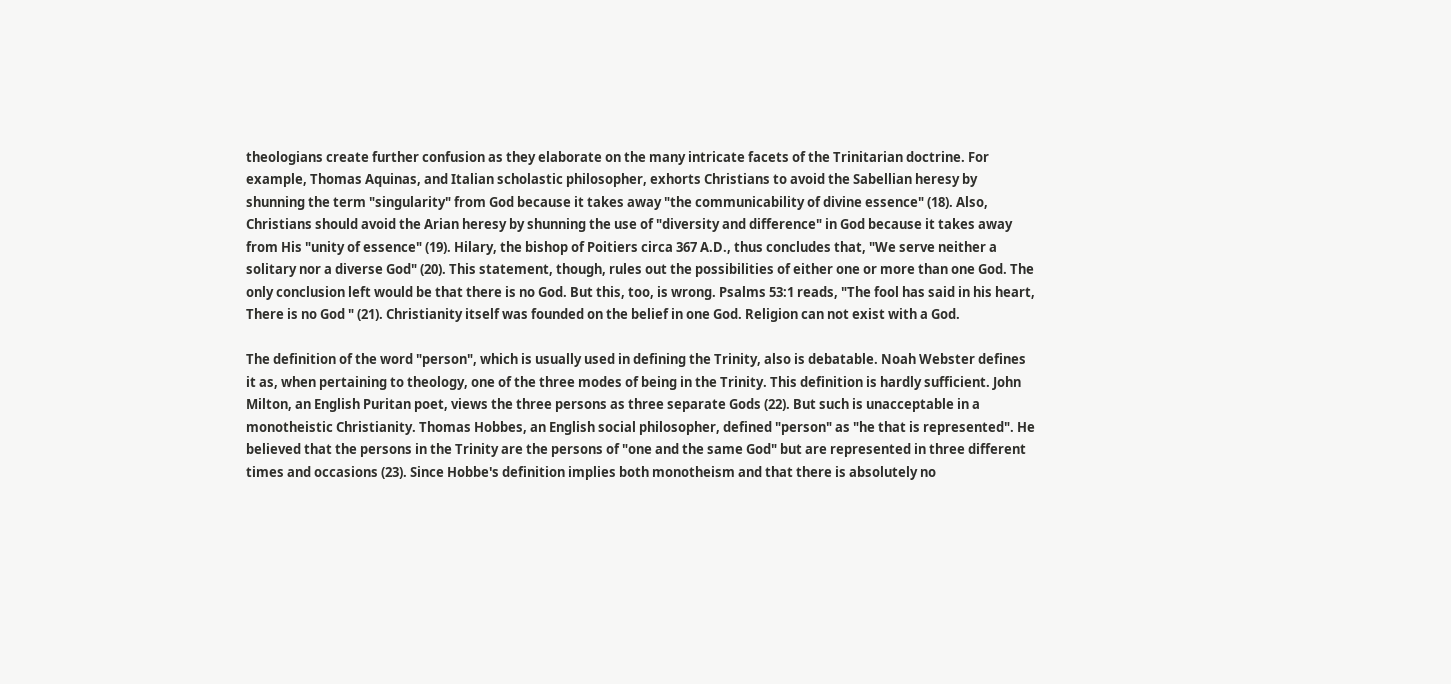theologians create further confusion as they elaborate on the many intricate facets of the Trinitarian doctrine. For example, Thomas Aquinas, and Italian scholastic philosopher, exhorts Christians to avoid the Sabellian heresy by shunning the term "singularity" from God because it takes away "the communicability of divine essence" (18). Also, Christians should avoid the Arian heresy by shunning the use of "diversity and difference" in God because it takes away from His "unity of essence" (19). Hilary, the bishop of Poitiers circa 367 A.D., thus concludes that, "We serve neither a solitary nor a diverse God" (20). This statement, though, rules out the possibilities of either one or more than one God. The only conclusion left would be that there is no God. But this, too, is wrong. Psalms 53:1 reads, "The fool has said in his heart, There is no God " (21). Christianity itself was founded on the belief in one God. Religion can not exist with a God.

The definition of the word "person", which is usually used in defining the Trinity, also is debatable. Noah Webster defines it as, when pertaining to theology, one of the three modes of being in the Trinity. This definition is hardly sufficient. John Milton, an English Puritan poet, views the three persons as three separate Gods (22). But such is unacceptable in a monotheistic Christianity. Thomas Hobbes, an English social philosopher, defined "person" as "he that is represented". He believed that the persons in the Trinity are the persons of "one and the same God" but are represented in three different times and occasions (23). Since Hobbe's definition implies both monotheism and that there is absolutely no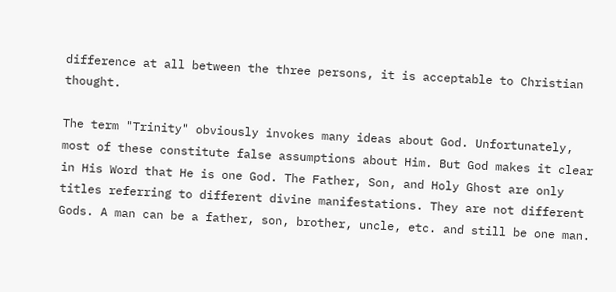difference at all between the three persons, it is acceptable to Christian thought.

The term "Trinity" obviously invokes many ideas about God. Unfortunately, most of these constitute false assumptions about Him. But God makes it clear in His Word that He is one God. The Father, Son, and Holy Ghost are only titles referring to different divine manifestations. They are not different Gods. A man can be a father, son, brother, uncle, etc. and still be one man.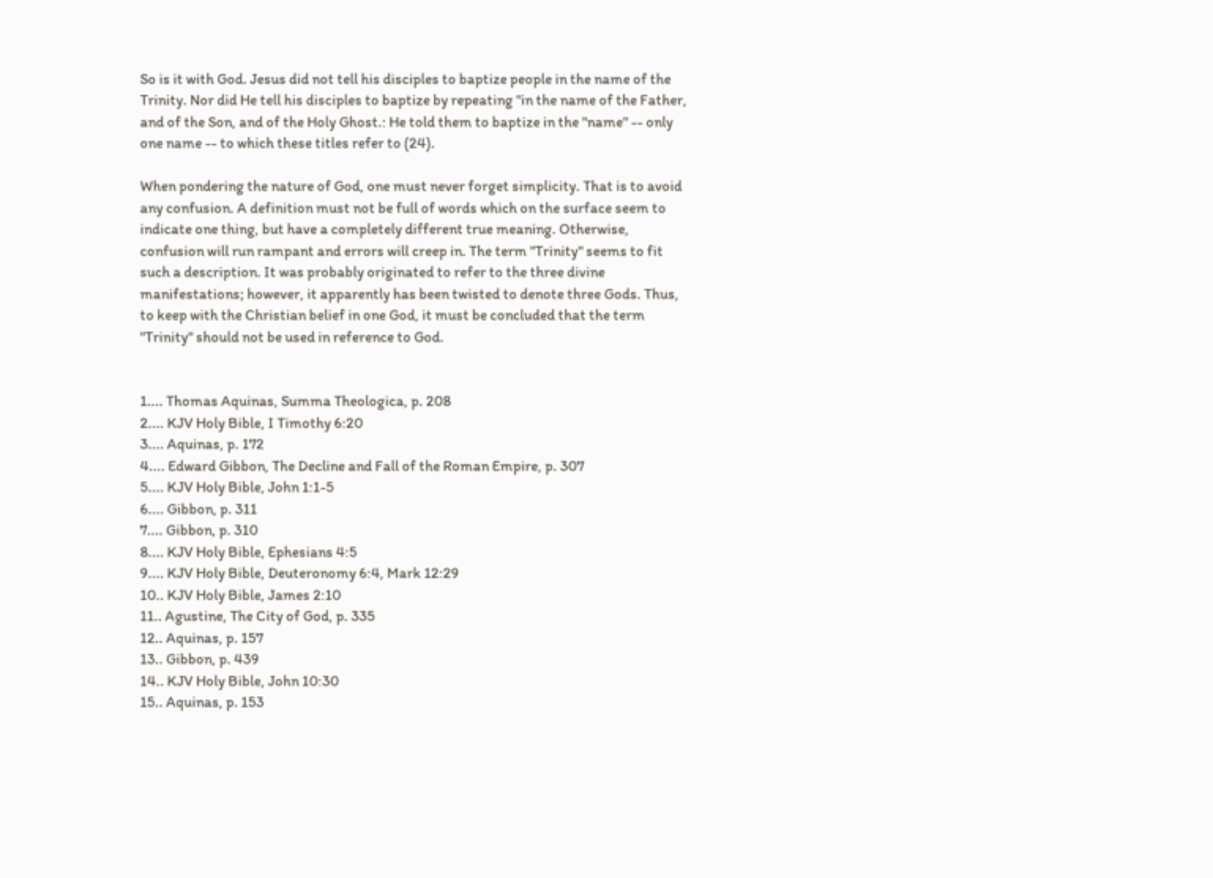So is it with God. Jesus did not tell his disciples to baptize people in the name of the Trinity. Nor did He tell his disciples to baptize by repeating "in the name of the Father, and of the Son, and of the Holy Ghost.: He told them to baptize in the "name" -- only one name -- to which these titles refer to (24).

When pondering the nature of God, one must never forget simplicity. That is to avoid any confusion. A definition must not be full of words which on the surface seem to indicate one thing, but have a completely different true meaning. Otherwise, confusion will run rampant and errors will creep in. The term "Trinity" seems to fit such a description. It was probably originated to refer to the three divine manifestations; however, it apparently has been twisted to denote three Gods. Thus, to keep with the Christian belief in one God, it must be concluded that the term "Trinity" should not be used in reference to God.


1.... Thomas Aquinas, Summa Theologica, p. 208
2.... KJV Holy Bible, I Timothy 6:20
3.... Aquinas, p. 172
4.... Edward Gibbon, The Decline and Fall of the Roman Empire, p. 307
5.... KJV Holy Bible, John 1:1-5
6.... Gibbon, p. 311
7.... Gibbon, p. 310
8.... KJV Holy Bible, Ephesians 4:5
9.... KJV Holy Bible, Deuteronomy 6:4, Mark 12:29
10.. KJV Holy Bible, James 2:10
11.. Agustine, The City of God, p. 335
12.. Aquinas, p. 157
13.. Gibbon, p. 439
14.. KJV Holy Bible, John 10:30
15.. Aquinas, p. 153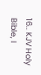16.. KJV Holy Bible, I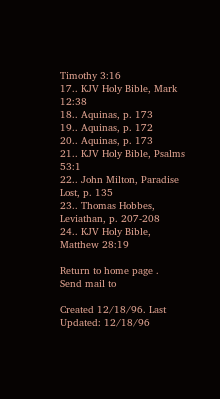Timothy 3:16
17.. KJV Holy Bible, Mark 12:38
18.. Aquinas, p. 173
19.. Aquinas, p. 172
20.. Aquinas, p. 173
21.. KJV Holy Bible, Psalms 53:1
22.. John Milton, Paradise Lost, p. 135
23.. Thomas Hobbes, Leviathan, p. 207-208
24.. KJV Holy Bible, Matthew 28:19

Return to home page .
Send mail to

Created 12/18/96. Last Updated: 12/18/96